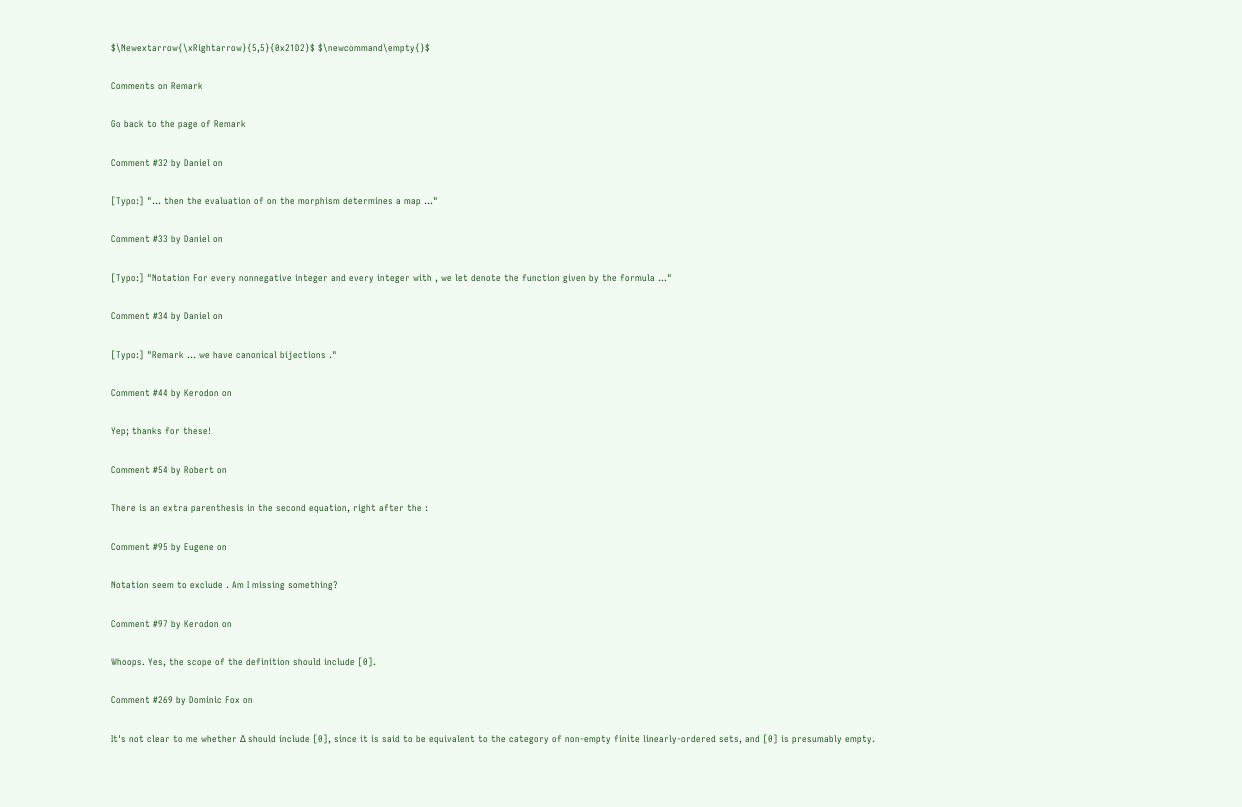$\Newextarrow{\xRightarrow}{5,5}{0x21D2}$ $\newcommand\empty{}$

Comments on Remark

Go back to the page of Remark

Comment #32 by Daniel on

[Typo:] "... then the evaluation of on the morphism determines a map ..."

Comment #33 by Daniel on

[Typo:] "Notation For every nonnegative integer and every integer with , we let denote the function given by the formula ..."

Comment #34 by Daniel on

[Typo:] "Remark ... we have canonical bijections ."

Comment #44 by Kerodon on

Yep; thanks for these!

Comment #54 by Robert on

There is an extra parenthesis in the second equation, right after the :

Comment #95 by Eugene on

Notation seem to exclude . Am I missing something?

Comment #97 by Kerodon on

Whoops. Yes, the scope of the definition should include [0].

Comment #269 by Dominic Fox on

It's not clear to me whether Δ should include [0], since it is said to be equivalent to the category of non-empty finite linearly-ordered sets, and [0] is presumably empty.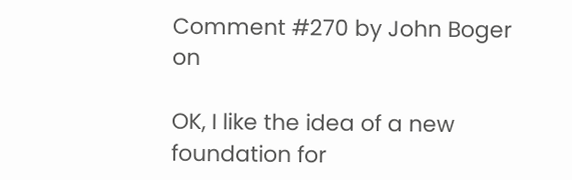Comment #270 by John Boger on

OK, I like the idea of a new foundation for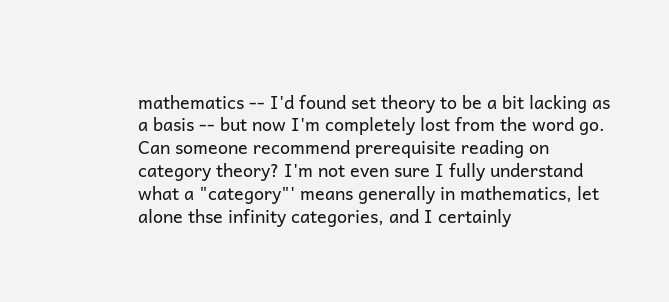mathematics -- I'd found set theory to be a bit lacking as a basis -- but now I'm completely lost from the word go. Can someone recommend prerequisite reading on category theory? I'm not even sure I fully understand what a "category"' means generally in mathematics, let alone thse infinity categories, and I certainly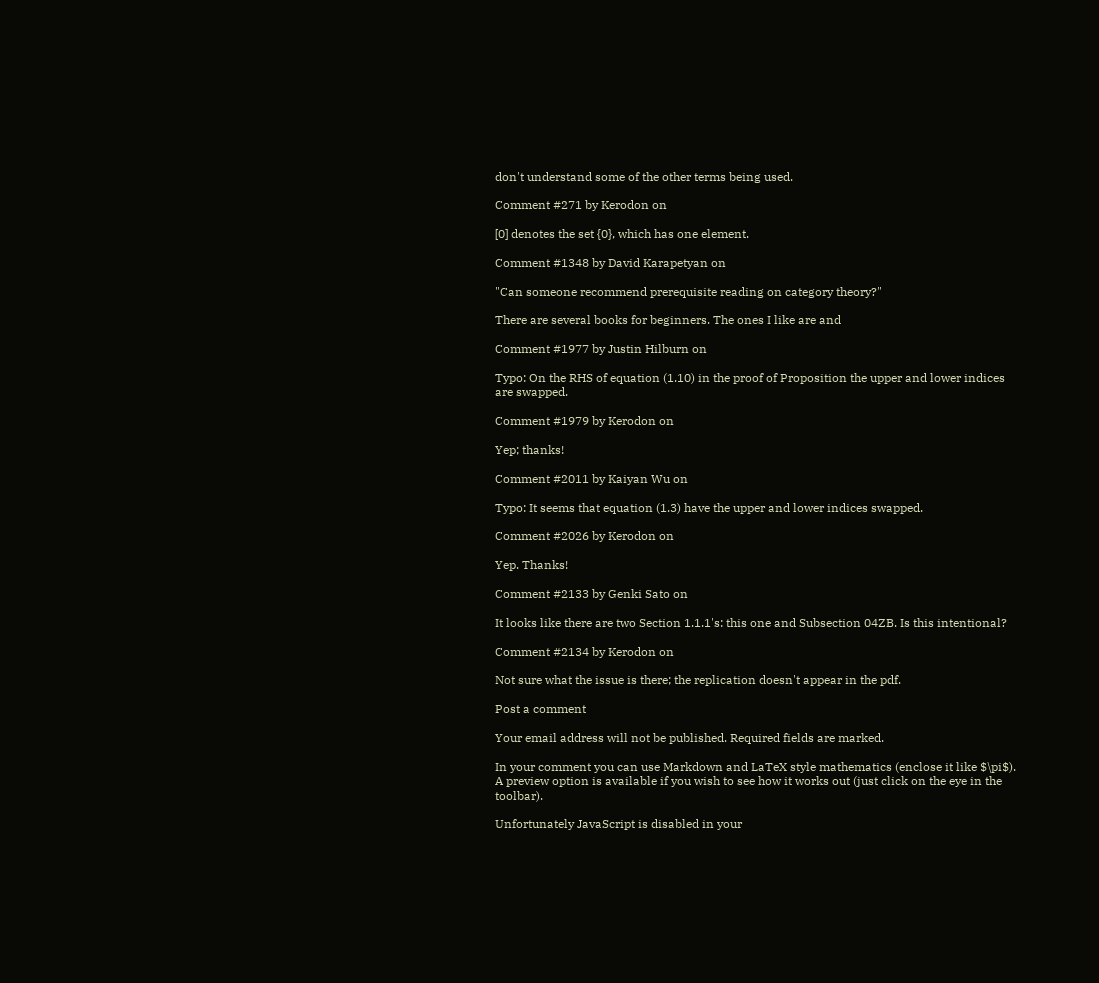don't understand some of the other terms being used.

Comment #271 by Kerodon on

[0] denotes the set {0}, which has one element.

Comment #1348 by David Karapetyan on

"Can someone recommend prerequisite reading on category theory?"

There are several books for beginners. The ones I like are and

Comment #1977 by Justin Hilburn on

Typo: On the RHS of equation (1.10) in the proof of Proposition the upper and lower indices are swapped.

Comment #1979 by Kerodon on

Yep; thanks!

Comment #2011 by Kaiyan Wu on

Typo: It seems that equation (1.3) have the upper and lower indices swapped.

Comment #2026 by Kerodon on

Yep. Thanks!

Comment #2133 by Genki Sato on

It looks like there are two Section 1.1.1's: this one and Subsection 04ZB. Is this intentional?

Comment #2134 by Kerodon on

Not sure what the issue is there; the replication doesn't appear in the pdf.

Post a comment

Your email address will not be published. Required fields are marked.

In your comment you can use Markdown and LaTeX style mathematics (enclose it like $\pi$). A preview option is available if you wish to see how it works out (just click on the eye in the toolbar).

Unfortunately JavaScript is disabled in your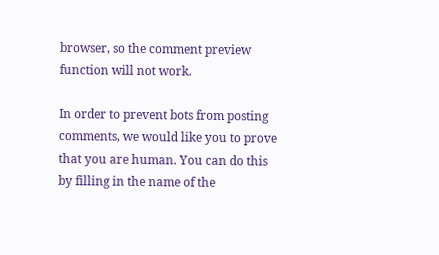browser, so the comment preview function will not work.

In order to prevent bots from posting comments, we would like you to prove that you are human. You can do this by filling in the name of the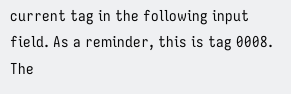current tag in the following input field. As a reminder, this is tag 0008. The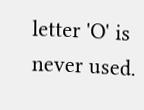letter 'O' is never used.